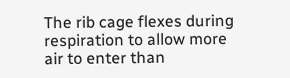The rib cage flexes during respiration to allow more air to enter than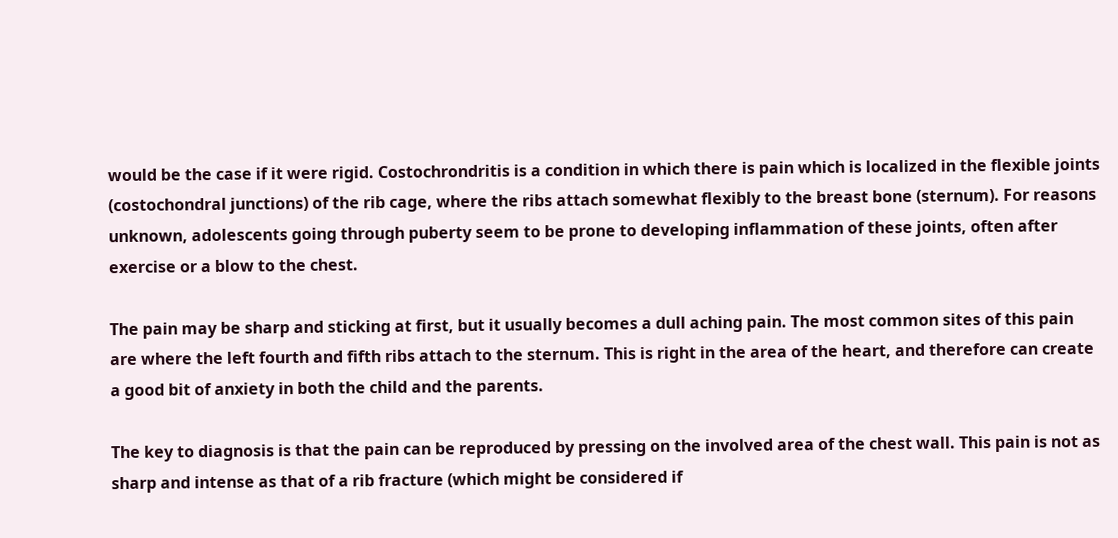would be the case if it were rigid. Costochrondritis is a condition in which there is pain which is localized in the flexible joints (costochondral junctions) of the rib cage, where the ribs attach somewhat flexibly to the breast bone (sternum). For reasons unknown, adolescents going through puberty seem to be prone to developing inflammation of these joints, often after exercise or a blow to the chest.

The pain may be sharp and sticking at first, but it usually becomes a dull aching pain. The most common sites of this pain are where the left fourth and fifth ribs attach to the sternum. This is right in the area of the heart, and therefore can create a good bit of anxiety in both the child and the parents.

The key to diagnosis is that the pain can be reproduced by pressing on the involved area of the chest wall. This pain is not as sharp and intense as that of a rib fracture (which might be considered if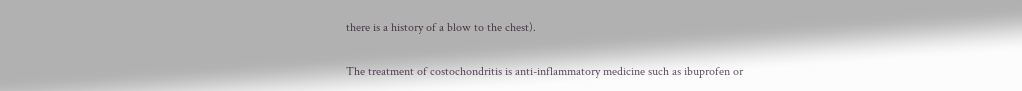there is a history of a blow to the chest).

The treatment of costochondritis is anti-inflammatory medicine such as ibuprofen or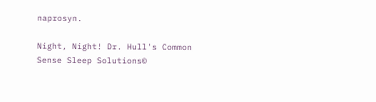naprosyn.

Night, Night! Dr. Hull's Common Sense Sleep Solutions©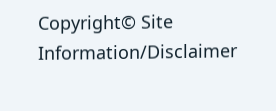Copyright© Site Information/Disclaimer